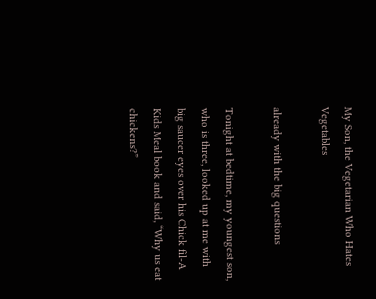My Son, the Vegetarian Who Hates Vegetables

already with the big questions

Tonight at bedtime, my youngest son, who is three, looked up at me with big saucer eyes over his Chick fil-A Kids Meal book and said, “Why us eat chickens?”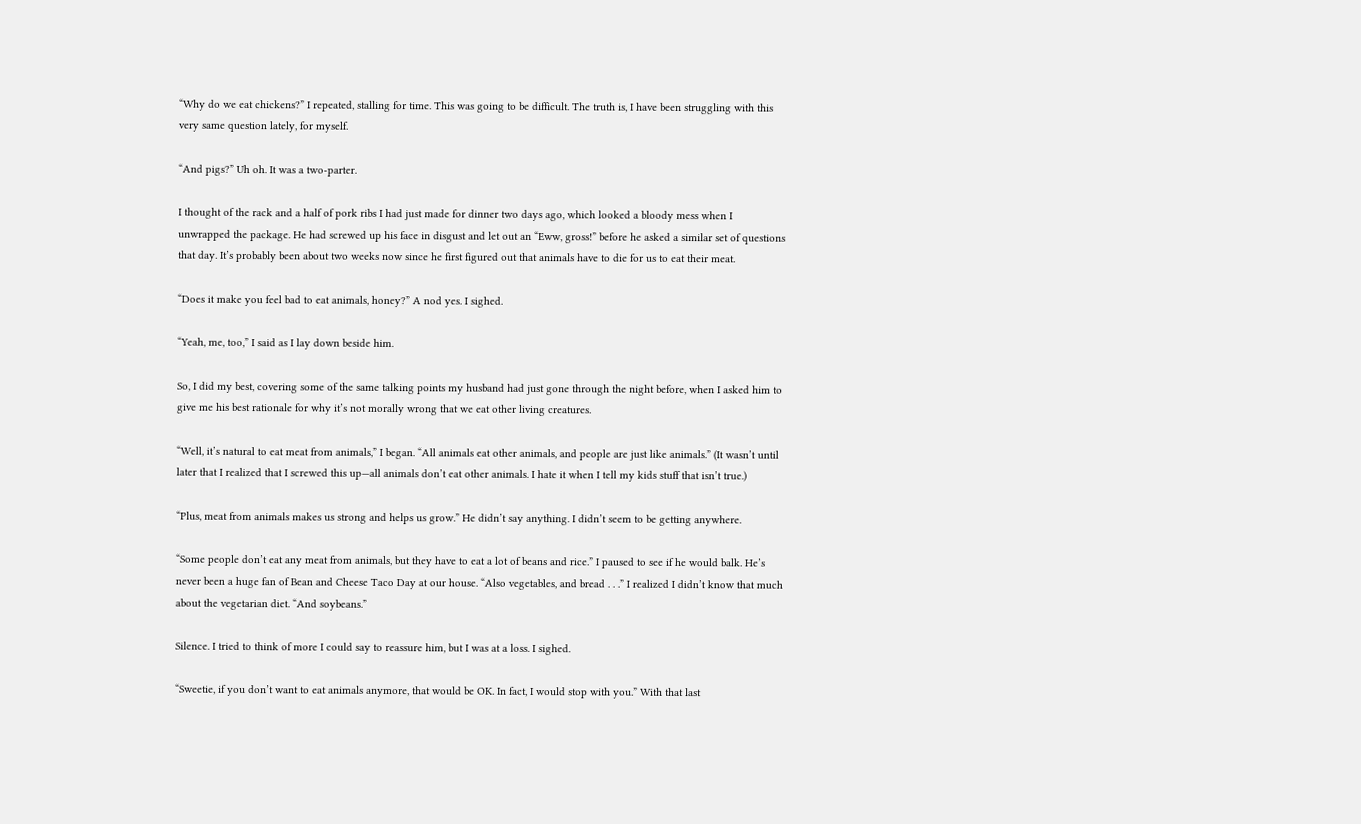“Why do we eat chickens?” I repeated, stalling for time. This was going to be difficult. The truth is, I have been struggling with this very same question lately, for myself.

“And pigs?” Uh oh. It was a two-parter.

I thought of the rack and a half of pork ribs I had just made for dinner two days ago, which looked a bloody mess when I unwrapped the package. He had screwed up his face in disgust and let out an “Eww, gross!” before he asked a similar set of questions that day. It’s probably been about two weeks now since he first figured out that animals have to die for us to eat their meat.

“Does it make you feel bad to eat animals, honey?” A nod yes. I sighed.

“Yeah, me, too,” I said as I lay down beside him.

So, I did my best, covering some of the same talking points my husband had just gone through the night before, when I asked him to give me his best rationale for why it’s not morally wrong that we eat other living creatures.

“Well, it’s natural to eat meat from animals,” I began. “All animals eat other animals, and people are just like animals.” (It wasn’t until later that I realized that I screwed this up—all animals don’t eat other animals. I hate it when I tell my kids stuff that isn’t true.)

“Plus, meat from animals makes us strong and helps us grow.” He didn’t say anything. I didn’t seem to be getting anywhere.

“Some people don’t eat any meat from animals, but they have to eat a lot of beans and rice.” I paused to see if he would balk. He’s never been a huge fan of Bean and Cheese Taco Day at our house. “Also vegetables, and bread . . .” I realized I didn’t know that much about the vegetarian diet. “And soybeans.”

Silence. I tried to think of more I could say to reassure him, but I was at a loss. I sighed.

“Sweetie, if you don’t want to eat animals anymore, that would be OK. In fact, I would stop with you.” With that last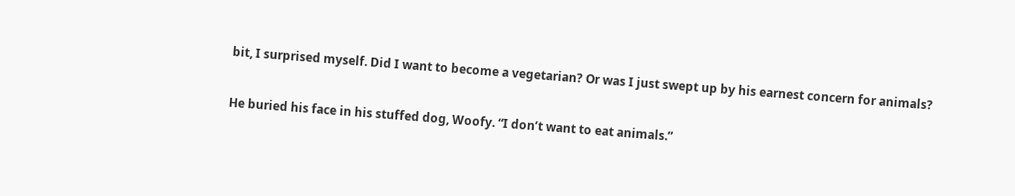bit, I surprised myself. Did I want to become a vegetarian? Or was I just swept up by his earnest concern for animals?

He buried his face in his stuffed dog, Woofy. “I don’t want to eat animals.”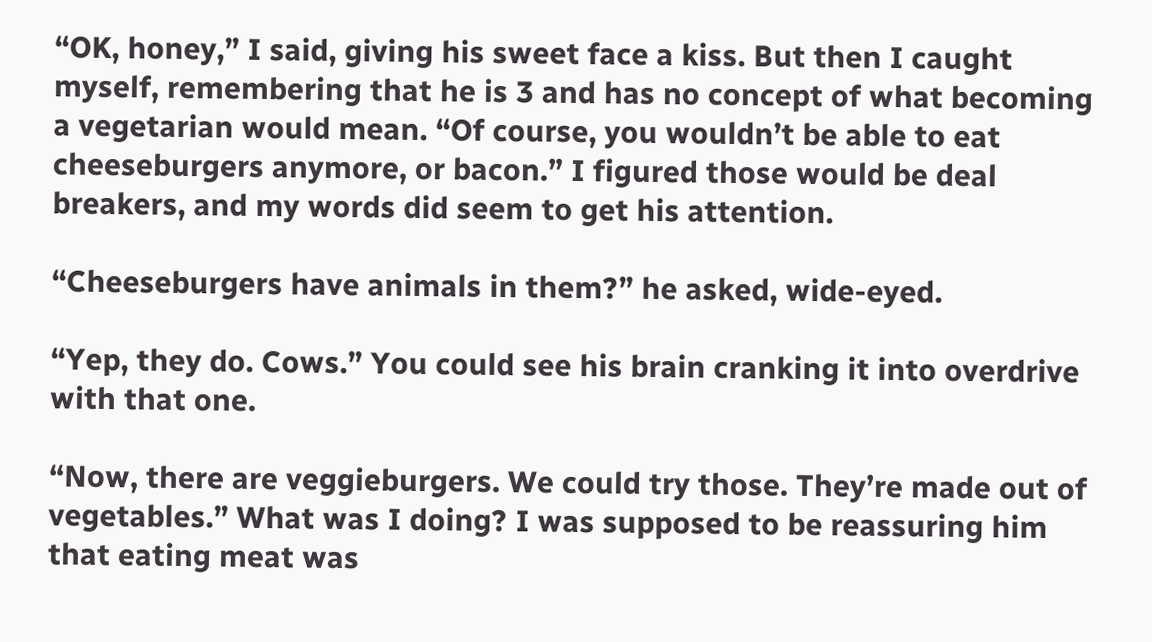“OK, honey,” I said, giving his sweet face a kiss. But then I caught myself, remembering that he is 3 and has no concept of what becoming a vegetarian would mean. “Of course, you wouldn’t be able to eat cheeseburgers anymore, or bacon.” I figured those would be deal breakers, and my words did seem to get his attention.

“Cheeseburgers have animals in them?” he asked, wide-eyed.

“Yep, they do. Cows.” You could see his brain cranking it into overdrive with that one.

“Now, there are veggieburgers. We could try those. They’re made out of vegetables.” What was I doing? I was supposed to be reassuring him that eating meat was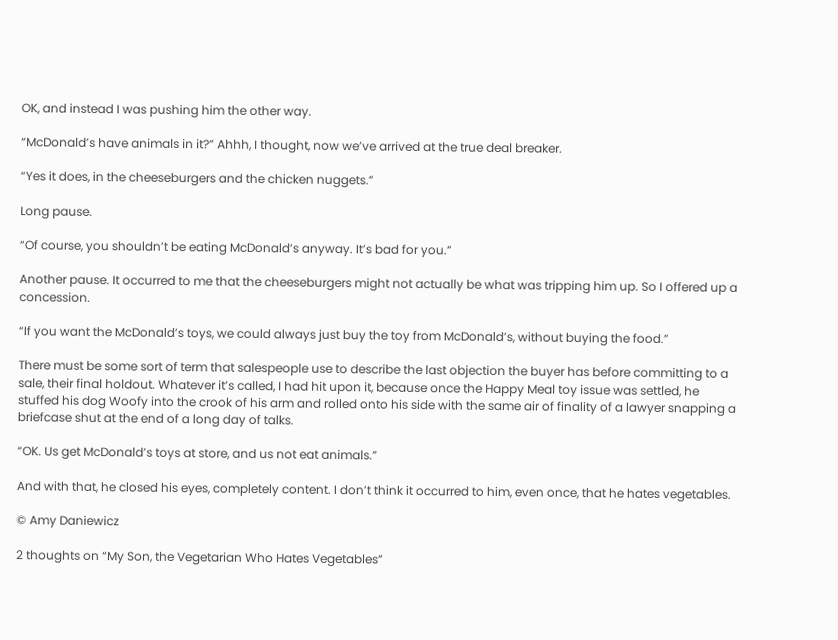OK, and instead I was pushing him the other way.

“McDonald’s have animals in it?” Ahhh, I thought, now we’ve arrived at the true deal breaker.

“Yes it does, in the cheeseburgers and the chicken nuggets.”

Long pause.

“Of course, you shouldn’t be eating McDonald’s anyway. It’s bad for you.”

Another pause. It occurred to me that the cheeseburgers might not actually be what was tripping him up. So I offered up a concession.

“If you want the McDonald’s toys, we could always just buy the toy from McDonald’s, without buying the food.”

There must be some sort of term that salespeople use to describe the last objection the buyer has before committing to a sale, their final holdout. Whatever it’s called, I had hit upon it, because once the Happy Meal toy issue was settled, he stuffed his dog Woofy into the crook of his arm and rolled onto his side with the same air of finality of a lawyer snapping a briefcase shut at the end of a long day of talks.

“OK. Us get McDonald’s toys at store, and us not eat animals.”

And with that, he closed his eyes, completely content. I don’t think it occurred to him, even once, that he hates vegetables.

© Amy Daniewicz

2 thoughts on “My Son, the Vegetarian Who Hates Vegetables”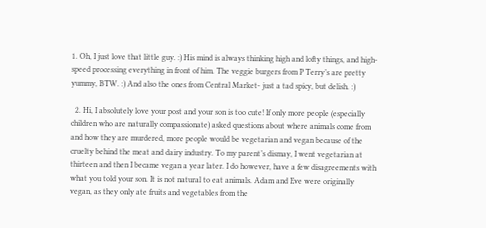1. Oh, I just love that little guy. :) His mind is always thinking high and lofty things, and high-speed processing everything in front of him. The veggie burgers from P Terry’s are pretty yummy, BTW. :) And also the ones from Central Market- just a tad spicy, but delish. :)

  2. Hi, I absolutely love your post and your son is too cute! If only more people (especially children who are naturally compassionate) asked questions about where animals come from and how they are murdered, more people would be vegetarian and vegan because of the cruelty behind the meat and dairy industry. To my parent’s dismay, I went vegetarian at thirteen and then I became vegan a year later. I do however, have a few disagreements with what you told your son. It is not natural to eat animals. Adam and Eve were originally vegan, as they only ate fruits and vegetables from the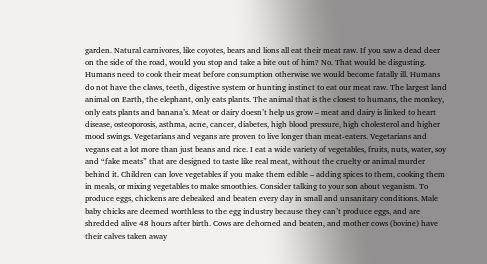garden. Natural carnivores, like coyotes, bears and lions all eat their meat raw. If you saw a dead deer on the side of the road, would you stop and take a bite out of him? No. That would be disgusting. Humans need to cook their meat before consumption otherwise we would become fatally ill. Humans do not have the claws, teeth, digestive system or hunting instinct to eat our meat raw. The largest land animal on Earth, the elephant, only eats plants. The animal that is the closest to humans, the monkey, only eats plants and banana’s. Meat or dairy doesn’t help us grow – meat and dairy is linked to heart disease, osteoporosis, asthma, acne, cancer, diabetes, high blood pressure, high cholesterol and higher mood swings. Vegetarians and vegans are proven to live longer than meat-eaters. Vegetarians and vegans eat a lot more than just beans and rice. I eat a wide variety of vegetables, fruits, nuts, water, soy and “fake meats” that are designed to taste like real meat, without the cruelty or animal murder behind it. Children can love vegetables if you make them edible – adding spices to them, cooking them in meals, or mixing vegetables to make smoothies. Consider talking to your son about veganism. To produce eggs, chickens are debeaked and beaten every day in small and unsanitary conditions. Male baby chicks are deemed worthless to the egg industry because they can’t produce eggs, and are shredded alive 48 hours after birth. Cows are dehorned and beaten, and mother cows (bovine) have their calves taken away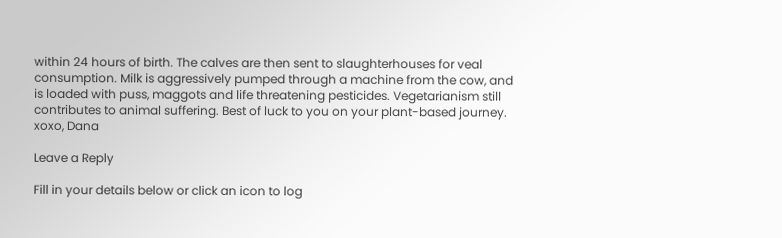within 24 hours of birth. The calves are then sent to slaughterhouses for veal consumption. Milk is aggressively pumped through a machine from the cow, and is loaded with puss, maggots and life threatening pesticides. Vegetarianism still contributes to animal suffering. Best of luck to you on your plant-based journey. xoxo, Dana

Leave a Reply

Fill in your details below or click an icon to log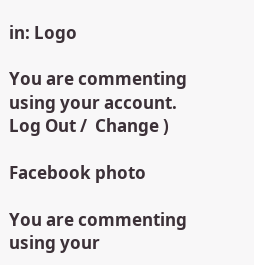in: Logo

You are commenting using your account. Log Out /  Change )

Facebook photo

You are commenting using your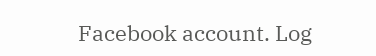Facebook account. Log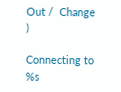Out /  Change )

Connecting to %s